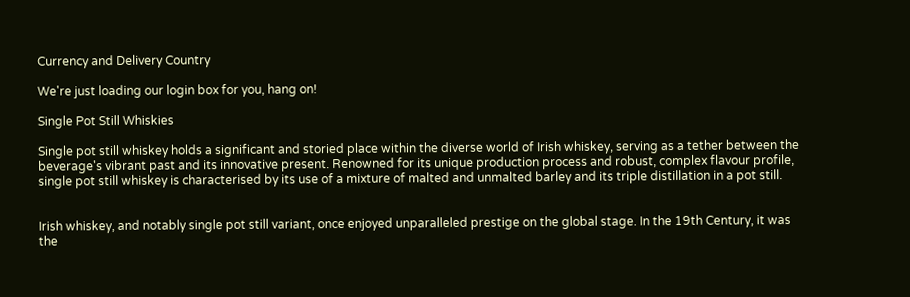Currency and Delivery Country

We're just loading our login box for you, hang on!

Single Pot Still Whiskies

Single pot still whiskey holds a significant and storied place within the diverse world of Irish whiskey, serving as a tether between the beverage's vibrant past and its innovative present. Renowned for its unique production process and robust, complex flavour profile, single pot still whiskey is characterised by its use of a mixture of malted and unmalted barley and its triple distillation in a pot still.


Irish whiskey, and notably single pot still variant, once enjoyed unparalleled prestige on the global stage. In the 19th Century, it was the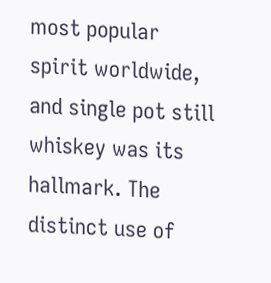most popular spirit worldwide, and single pot still whiskey was its hallmark. The distinct use of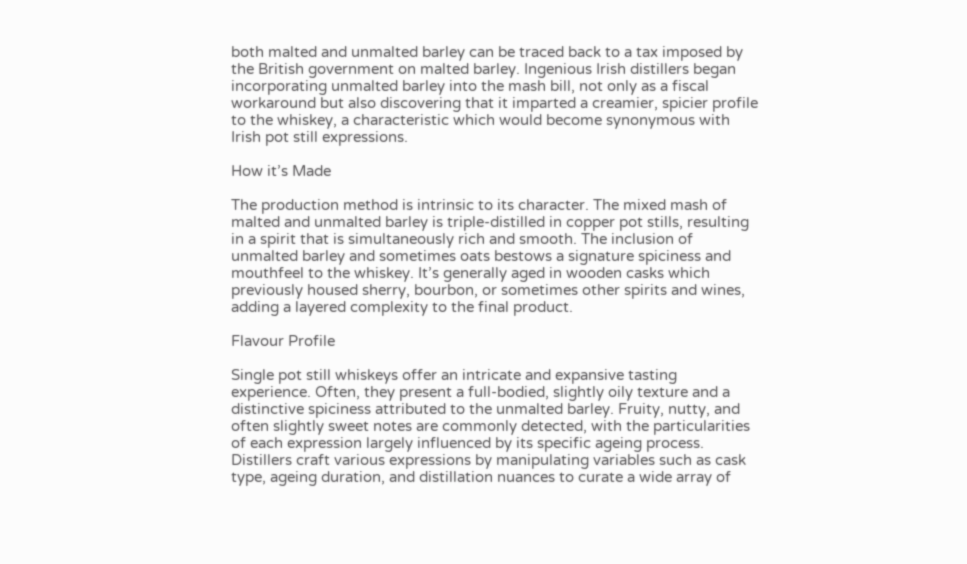both malted and unmalted barley can be traced back to a tax imposed by the British government on malted barley. Ingenious Irish distillers began incorporating unmalted barley into the mash bill, not only as a fiscal workaround but also discovering that it imparted a creamier, spicier profile to the whiskey, a characteristic which would become synonymous with Irish pot still expressions.

How it’s Made

The production method is intrinsic to its character. The mixed mash of malted and unmalted barley is triple-distilled in copper pot stills, resulting in a spirit that is simultaneously rich and smooth. The inclusion of unmalted barley and sometimes oats bestows a signature spiciness and mouthfeel to the whiskey. It’s generally aged in wooden casks which previously housed sherry, bourbon, or sometimes other spirits and wines, adding a layered complexity to the final product.

Flavour Profile

Single pot still whiskeys offer an intricate and expansive tasting experience. Often, they present a full-bodied, slightly oily texture and a distinctive spiciness attributed to the unmalted barley. Fruity, nutty, and often slightly sweet notes are commonly detected, with the particularities of each expression largely influenced by its specific ageing process. Distillers craft various expressions by manipulating variables such as cask type, ageing duration, and distillation nuances to curate a wide array of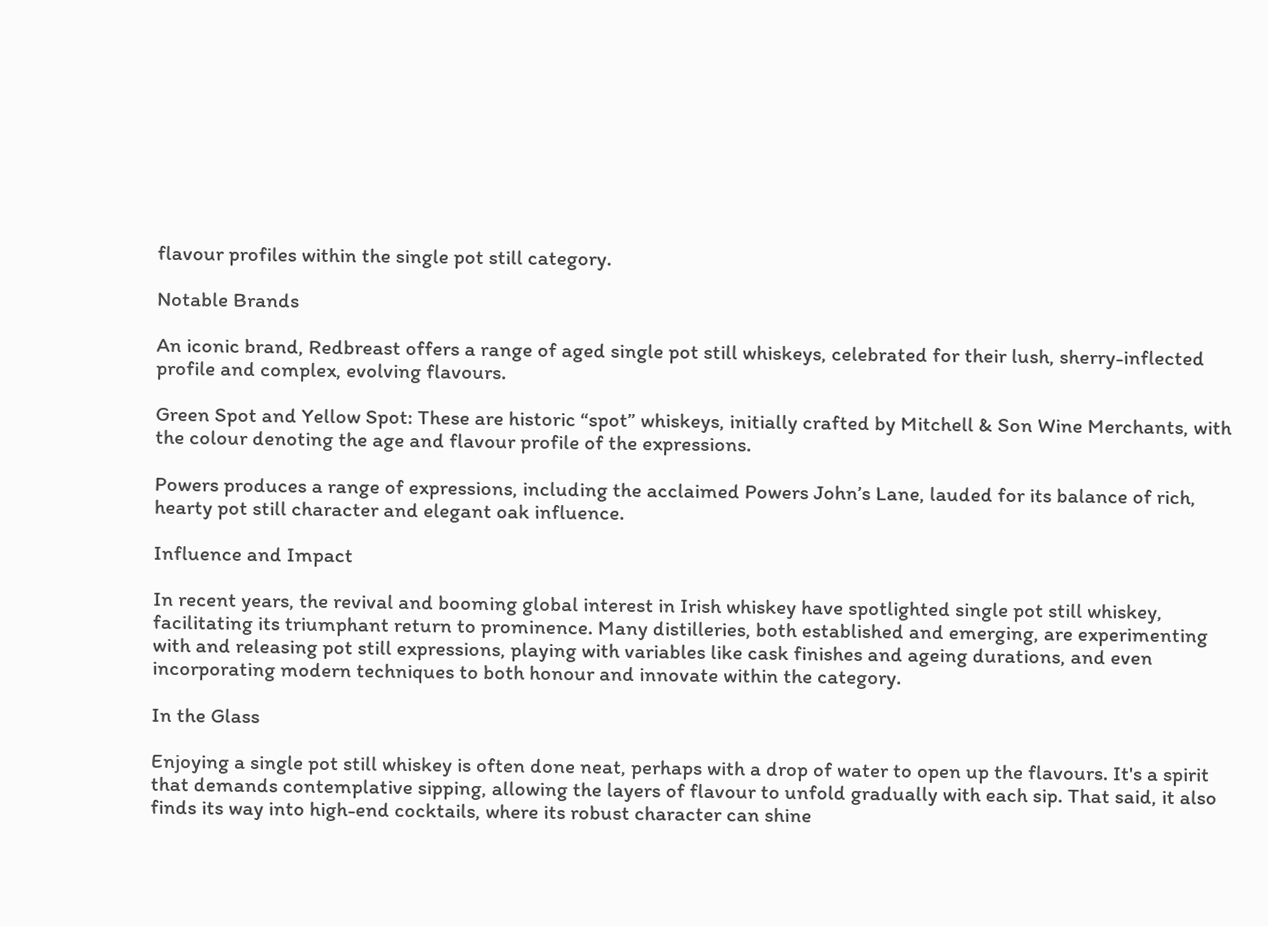flavour profiles within the single pot still category.

Notable Brands

An iconic brand, Redbreast offers a range of aged single pot still whiskeys, celebrated for their lush, sherry-inflected profile and complex, evolving flavours.

Green Spot and Yellow Spot: These are historic “spot” whiskeys, initially crafted by Mitchell & Son Wine Merchants, with the colour denoting the age and flavour profile of the expressions.

Powers produces a range of expressions, including the acclaimed Powers John’s Lane, lauded for its balance of rich, hearty pot still character and elegant oak influence.

Influence and Impact

In recent years, the revival and booming global interest in Irish whiskey have spotlighted single pot still whiskey, facilitating its triumphant return to prominence. Many distilleries, both established and emerging, are experimenting with and releasing pot still expressions, playing with variables like cask finishes and ageing durations, and even incorporating modern techniques to both honour and innovate within the category.

In the Glass

Enjoying a single pot still whiskey is often done neat, perhaps with a drop of water to open up the flavours. It's a spirit that demands contemplative sipping, allowing the layers of flavour to unfold gradually with each sip. That said, it also finds its way into high-end cocktails, where its robust character can shine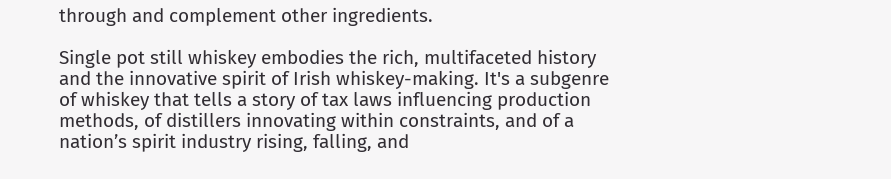through and complement other ingredients.

Single pot still whiskey embodies the rich, multifaceted history and the innovative spirit of Irish whiskey-making. It's a subgenre of whiskey that tells a story of tax laws influencing production methods, of distillers innovating within constraints, and of a nation’s spirit industry rising, falling, and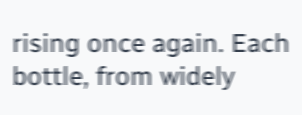rising once again. Each bottle, from widely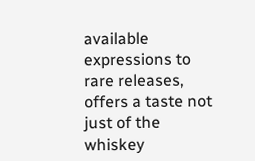available expressions to rare releases, offers a taste not just of the whiskey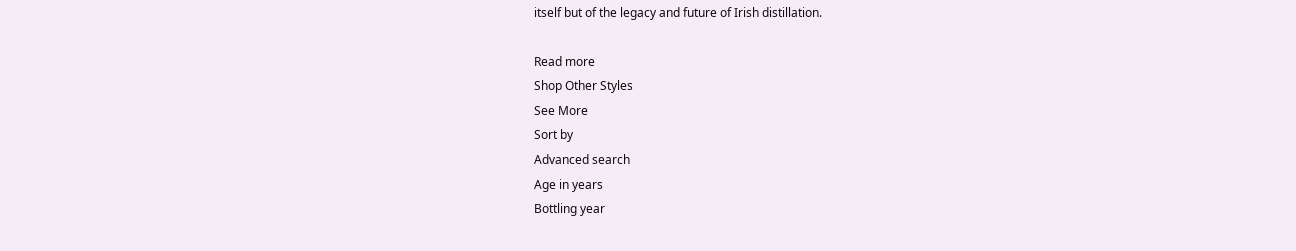itself but of the legacy and future of Irish distillation.

Read more
Shop Other Styles
See More
Sort by
Advanced search
Age in years
Bottling year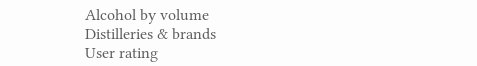Alcohol by volume
Distilleries & brands
User rating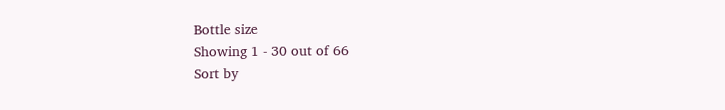Bottle size
Showing 1 - 30 out of 66
Sort by